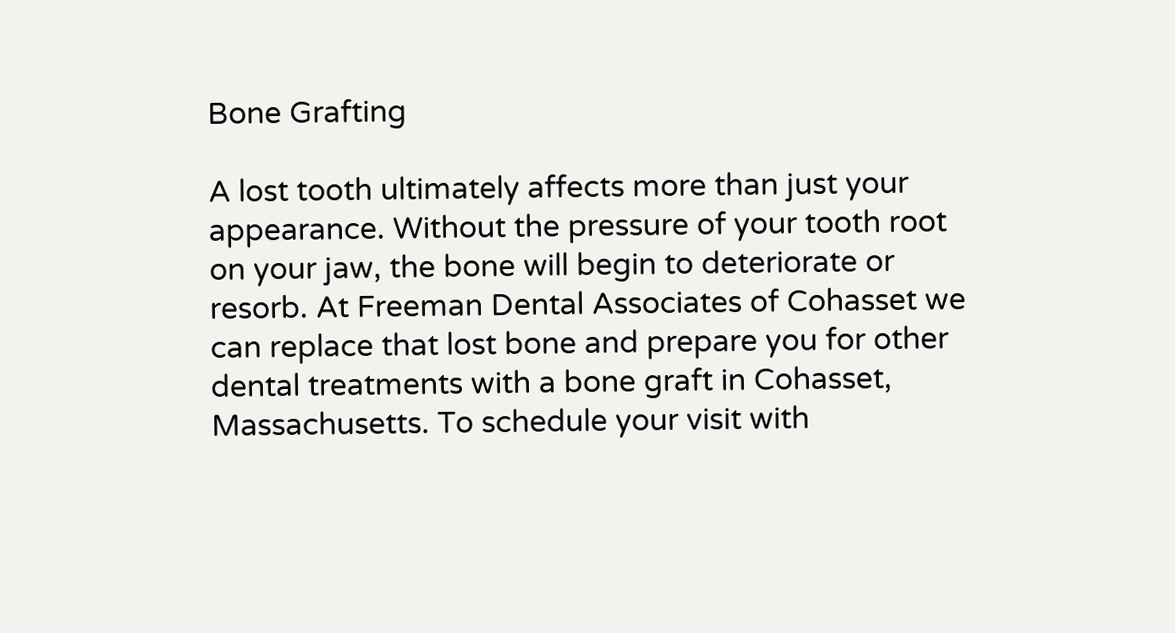Bone Grafting

A lost tooth ultimately affects more than just your appearance. Without the pressure of your tooth root on your jaw, the bone will begin to deteriorate or resorb. At Freeman Dental Associates of Cohasset we can replace that lost bone and prepare you for other dental treatments with a bone graft in Cohasset, Massachusetts. To schedule your visit with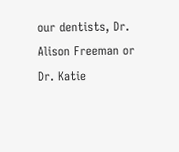our dentists, Dr. Alison Freeman or Dr. Katie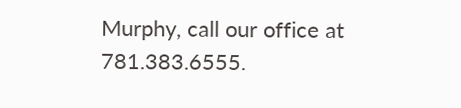Murphy, call our office at 781.383.6555.